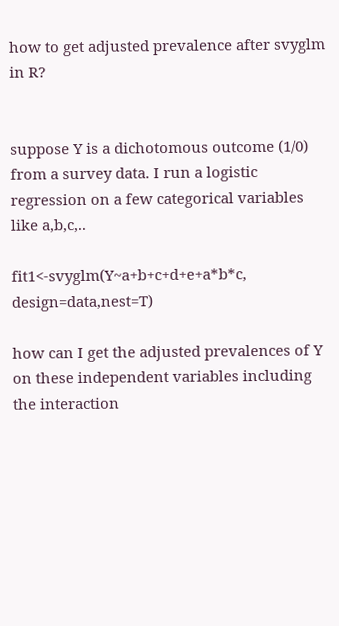how to get adjusted prevalence after svyglm in R?


suppose Y is a dichotomous outcome (1/0) from a survey data. I run a logistic regression on a few categorical variables like a,b,c,..

fit1<-svyglm(Y~a+b+c+d+e+a*b*c, design=data,nest=T)

how can I get the adjusted prevalences of Y on these independent variables including the interaction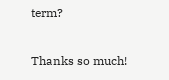term?

Thanks so much!